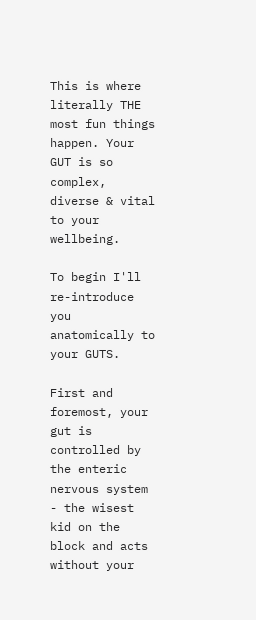This is where literally THE most fun things happen. Your GUT is so complex, diverse & vital to your wellbeing.

To begin I'll re-introduce you anatomically to your GUTS.

First and foremost, your gut is controlled by the enteric nervous system - the wisest kid on the block and acts without your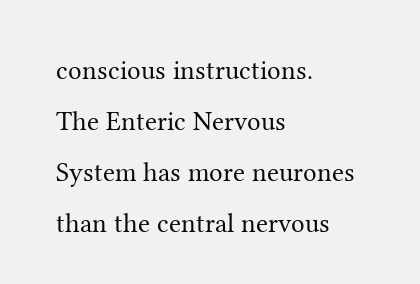conscious instructions. The Enteric Nervous System has more neurones than the central nervous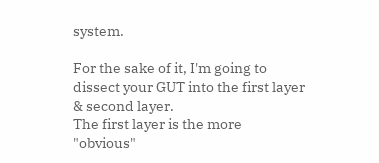system.

For the sake of it, I'm going to dissect your GUT into the first layer & second layer.
The first layer is the more "obvious"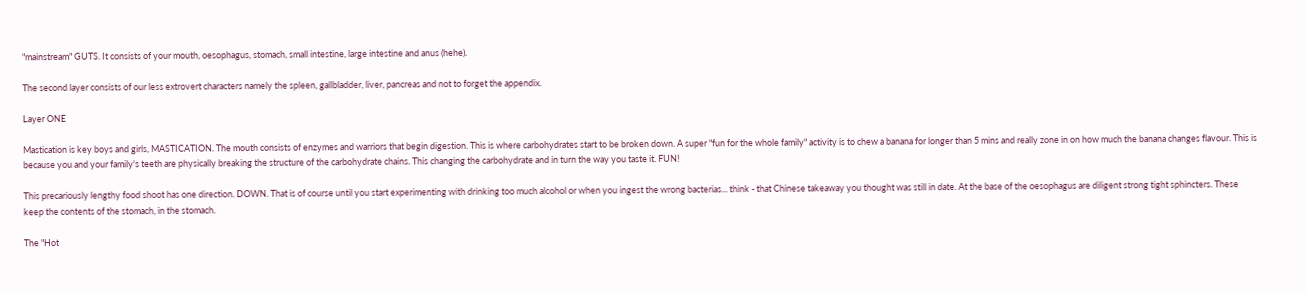"mainstream" GUTS. It consists of your mouth, oesophagus, stomach, small intestine, large intestine and anus (hehe).

The second layer consists of our less extrovert characters namely the spleen, gallbladder, liver, pancreas and not to forget the appendix.

Layer ONE

Mastication is key boys and girls, MASTICATION. The mouth consists of enzymes and warriors that begin digestion. This is where carbohydrates start to be broken down. A super "fun for the whole family" activity is to chew a banana for longer than 5 mins and really zone in on how much the banana changes flavour. This is because you and your family's teeth are physically breaking the structure of the carbohydrate chains. This changing the carbohydrate and in turn the way you taste it. FUN!

This precariously lengthy food shoot has one direction. DOWN. That is of course until you start experimenting with drinking too much alcohol or when you ingest the wrong bacterias... think - that Chinese takeaway you thought was still in date. At the base of the oesophagus are diligent strong tight sphincters. These keep the contents of the stomach, in the stomach.

The "Hot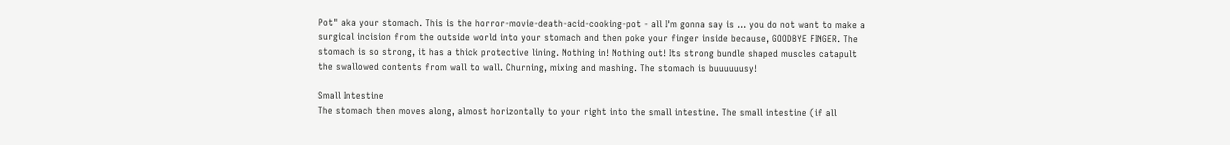Pot" aka your stomach. This is the horror-movie-death-acid-cooking-pot - all I'm gonna say is ... you do not want to make a surgical incision from the outside world into your stomach and then poke your finger inside because, GOODBYE FINGER. The stomach is so strong, it has a thick protective lining. Nothing in! Nothing out! Its strong bundle shaped muscles catapult the swallowed contents from wall to wall. Churning, mixing and mashing. The stomach is buuuuuusy!

Small Intestine
The stomach then moves along, almost horizontally to your right into the small intestine. The small intestine (if all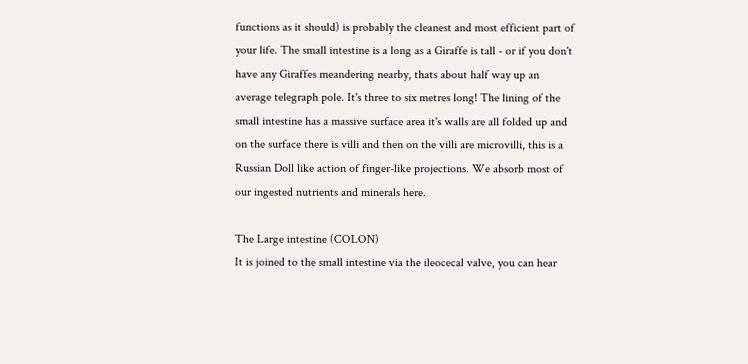functions as it should) is probably the cleanest and most efficient part of your life. The small intestine is a long as a Giraffe is tall - or if you don't have any Giraffes meandering nearby, thats about half way up an average telegraph pole. It's three to six metres long! The lining of the small intestine has a massive surface area it's walls are all folded up and on the surface there is villi and then on the villi are microvilli, this is a Russian Doll like action of finger-like projections. We absorb most of our ingested nutrients and minerals here.

The Large intestine (COLON)
It is joined to the small intestine via the ileocecal valve, you can hear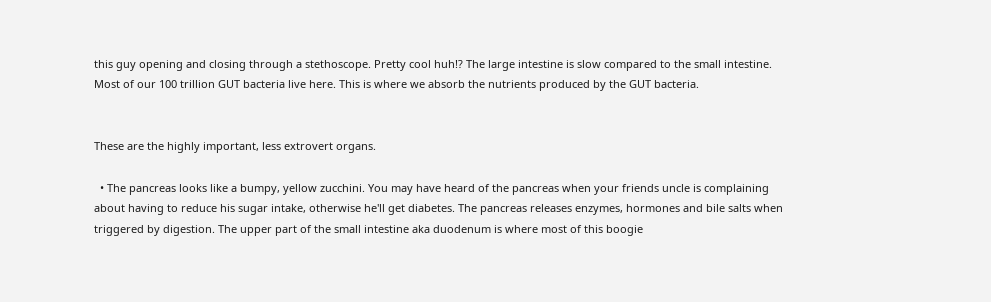this guy opening and closing through a stethoscope. Pretty cool huh!? The large intestine is slow compared to the small intestine. Most of our 100 trillion GUT bacteria live here. This is where we absorb the nutrients produced by the GUT bacteria.


These are the highly important, less extrovert organs.

  • The pancreas looks like a bumpy, yellow zucchini. You may have heard of the pancreas when your friends uncle is complaining about having to reduce his sugar intake, otherwise he'll get diabetes. The pancreas releases enzymes, hormones and bile salts when triggered by digestion. The upper part of the small intestine aka duodenum is where most of this boogie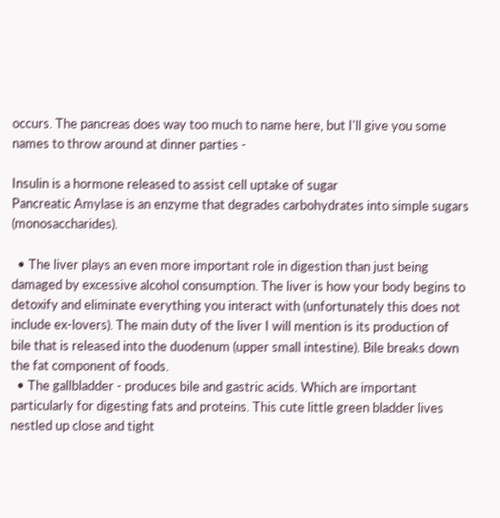occurs. The pancreas does way too much to name here, but I'll give you some names to throw around at dinner parties -

Insulin is a hormone released to assist cell uptake of sugar
Pancreatic Amylase is an enzyme that degrades carbohydrates into simple sugars (monosaccharides).

  • The liver plays an even more important role in digestion than just being damaged by excessive alcohol consumption. The liver is how your body begins to detoxify and eliminate everything you interact with (unfortunately this does not include ex-lovers). The main duty of the liver I will mention is its production of bile that is released into the duodenum (upper small intestine). Bile breaks down the fat component of foods.
  • The gallbladder - produces bile and gastric acids. Which are important particularly for digesting fats and proteins. This cute little green bladder lives nestled up close and tight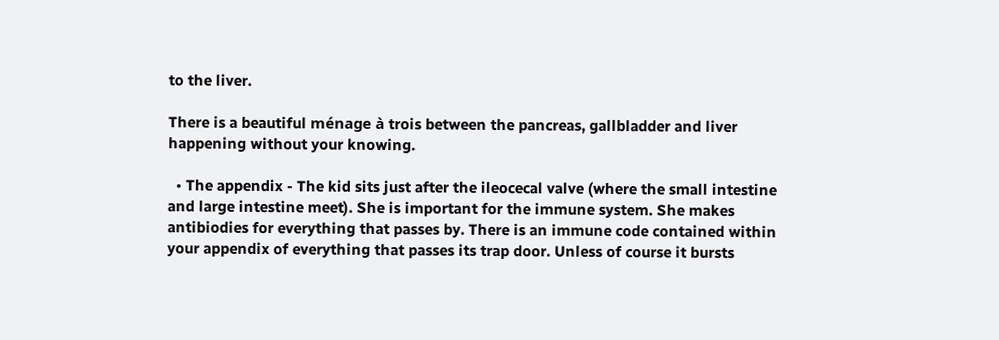to the liver.

There is a beautiful ménage à trois between the pancreas, gallbladder and liver happening without your knowing.

  • The appendix - The kid sits just after the ileocecal valve (where the small intestine and large intestine meet). She is important for the immune system. She makes antibiodies for everything that passes by. There is an immune code contained within your appendix of everything that passes its trap door. Unless of course it bursts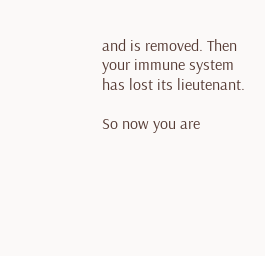and is removed. Then your immune system has lost its lieutenant.

So now you are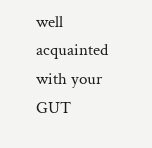well acquainted with your GUT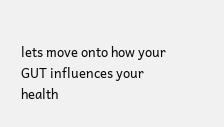lets move onto how your GUT influences your health